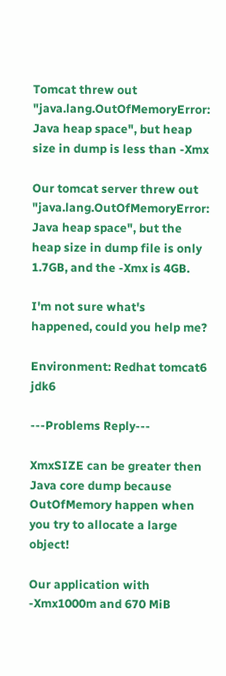Tomcat threw out "java.lang.OutOfMemoryError: Java heap space", but heap size in dump is less than -Xmx

Our tomcat server threw out "java.lang.OutOfMemoryError: Java heap space", but the heap size in dump file is only 1.7GB, and the -Xmx is 4GB.

I'm not sure what's happened, could you help me?

Environment: Redhat tomcat6 jdk6

---Problems Reply---

XmxSIZE can be greater then Java core dump because OutOfMemory happen when you try to allocate a large object!

Our application with -Xmx1000m and 670 MiB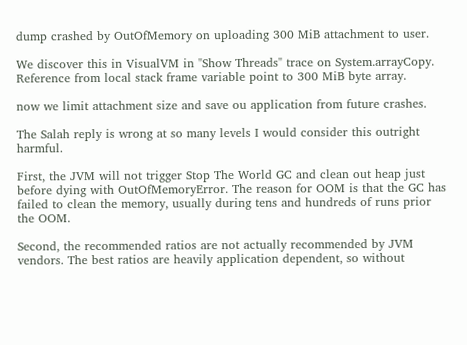dump crashed by OutOfMemory on uploading 300 MiB attachment to user.

We discover this in VisualVM in "Show Threads" trace on System.arrayCopy. Reference from local stack frame variable point to 300 MiB byte array.

now we limit attachment size and save ou application from future crashes.

The Salah reply is wrong at so many levels I would consider this outright harmful.

First, the JVM will not trigger Stop The World GC and clean out heap just before dying with OutOfMemoryError. The reason for OOM is that the GC has failed to clean the memory, usually during tens and hundreds of runs prior the OOM.

Second, the recommended ratios are not actually recommended by JVM vendors. The best ratios are heavily application dependent, so without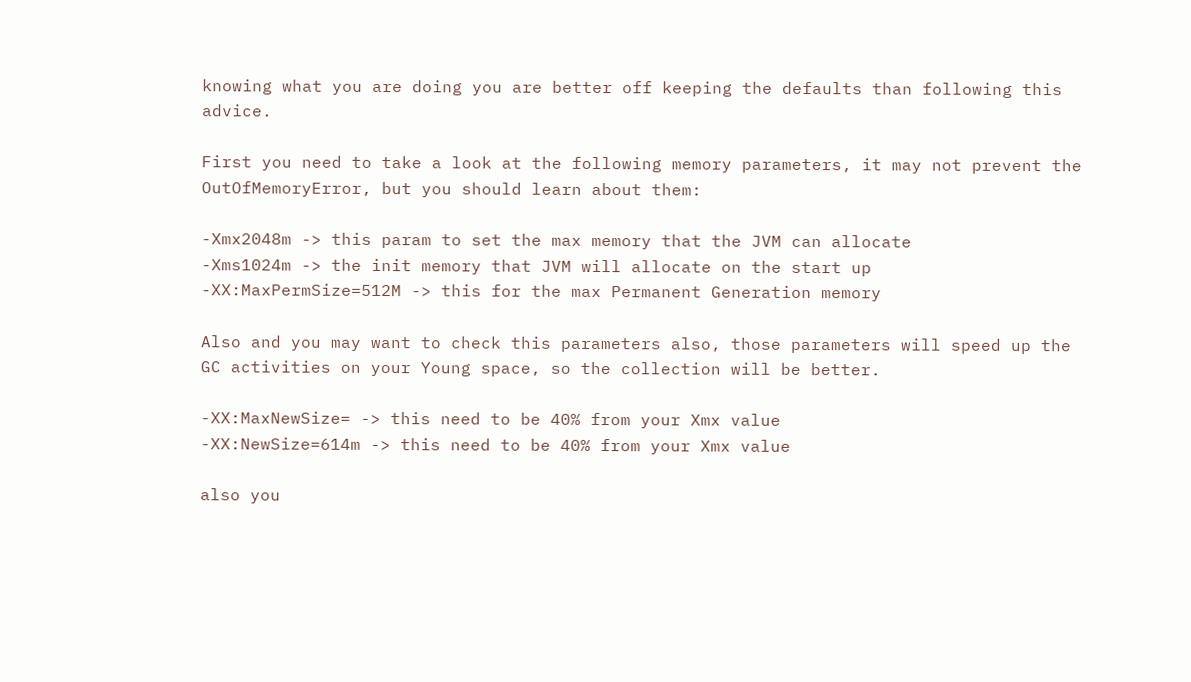knowing what you are doing you are better off keeping the defaults than following this advice.

First you need to take a look at the following memory parameters, it may not prevent the OutOfMemoryError, but you should learn about them:

-Xmx2048m -> this param to set the max memory that the JVM can allocate
-Xms1024m -> the init memory that JVM will allocate on the start up
-XX:MaxPermSize=512M -> this for the max Permanent Generation memory

Also and you may want to check this parameters also, those parameters will speed up the GC activities on your Young space, so the collection will be better.

-XX:MaxNewSize= -> this need to be 40% from your Xmx value
-XX:NewSize=614m -> this need to be 40% from your Xmx value

also you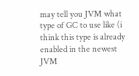may tell you JVM what type of GC to use like (i think this type is already enabled in the newest JVM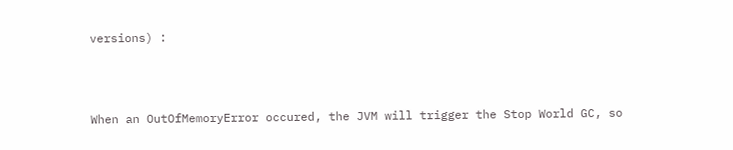versions) :



When an OutOfMemoryError occured, the JVM will trigger the Stop World GC, so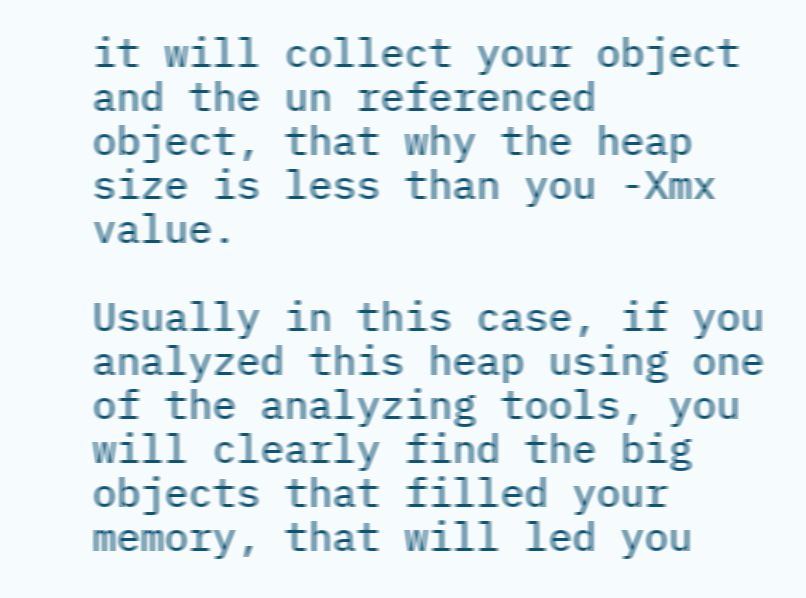it will collect your object and the un referenced object, that why the heap size is less than you -Xmx value.

Usually in this case, if you analyzed this heap using one of the analyzing tools, you will clearly find the big objects that filled your memory, that will led you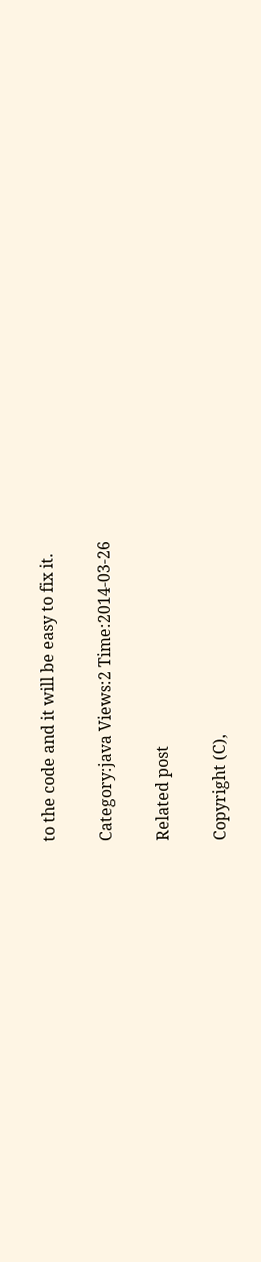to the code and it will be easy to fix it.

Category:java Views:2 Time:2014-03-26

Related post

Copyright (C),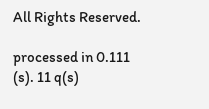All Rights Reserved.

processed in 0.111 (s). 11 q(s)